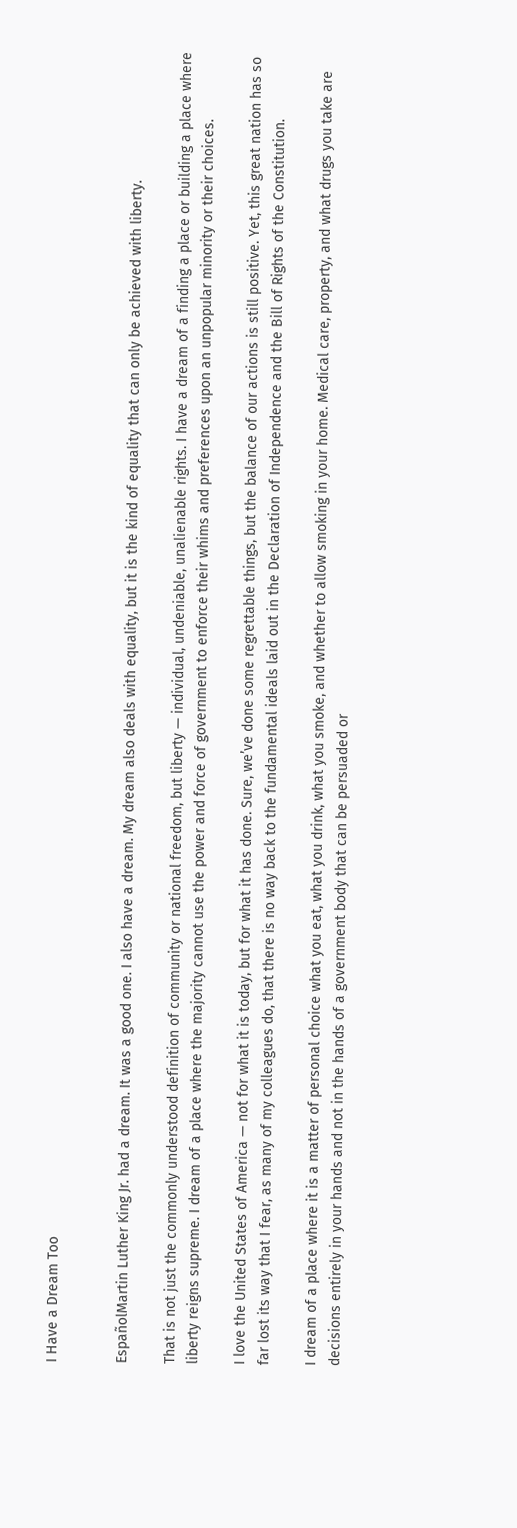I Have a Dream Too


EspañolMartin Luther King Jr. had a dream. It was a good one. I also have a dream. My dream also deals with equality, but it is the kind of equality that can only be achieved with liberty.

That is not just the commonly understood definition of community or national freedom, but liberty — individual, undeniable, unalienable rights. I have a dream of a finding a place or building a place where liberty reigns supreme. I dream of a place where the majority cannot use the power and force of government to enforce their whims and preferences upon an unpopular minority or their choices.

I love the United States of America — not for what it is today, but for what it has done. Sure, we’ve done some regrettable things, but the balance of our actions is still positive. Yet, this great nation has so far lost its way that I fear, as many of my colleagues do, that there is no way back to the fundamental ideals laid out in the Declaration of Independence and the Bill of Rights of the Constitution.

I dream of a place where it is a matter of personal choice what you eat, what you drink, what you smoke, and whether to allow smoking in your home. Medical care, property, and what drugs you take are decisions entirely in your hands and not in the hands of a government body that can be persuaded or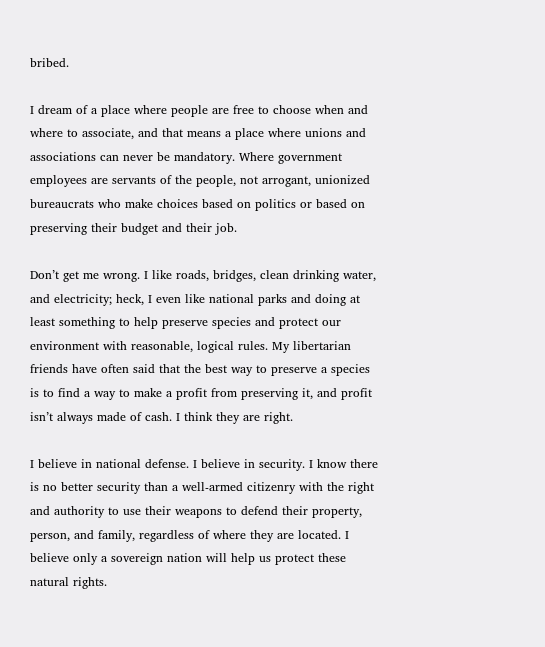bribed.

I dream of a place where people are free to choose when and where to associate, and that means a place where unions and associations can never be mandatory. Where government employees are servants of the people, not arrogant, unionized bureaucrats who make choices based on politics or based on preserving their budget and their job.

Don’t get me wrong. I like roads, bridges, clean drinking water, and electricity; heck, I even like national parks and doing at least something to help preserve species and protect our environment with reasonable, logical rules. My libertarian friends have often said that the best way to preserve a species is to find a way to make a profit from preserving it, and profit isn’t always made of cash. I think they are right.

I believe in national defense. I believe in security. I know there is no better security than a well-armed citizenry with the right and authority to use their weapons to defend their property, person, and family, regardless of where they are located. I believe only a sovereign nation will help us protect these natural rights.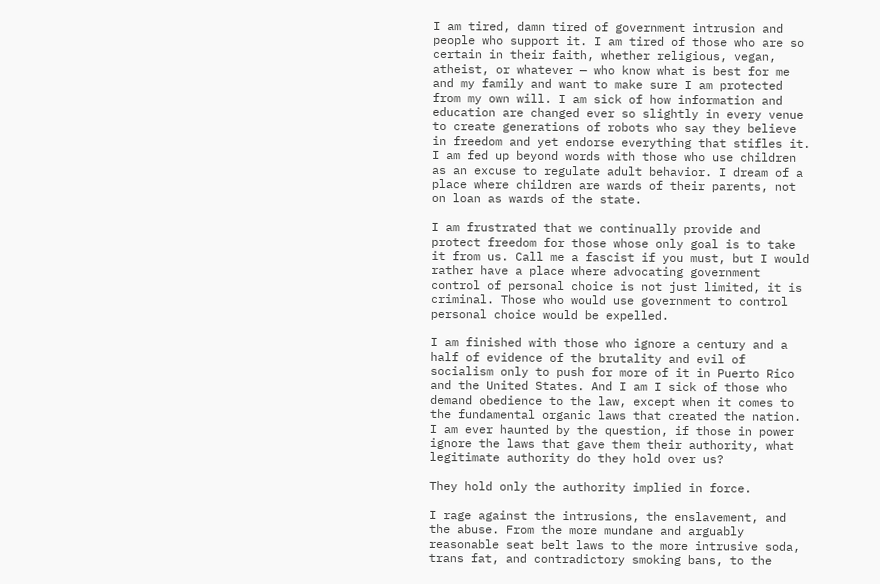I am tired, damn tired of government intrusion and people who support it. I am tired of those who are so certain in their faith, whether religious, vegan, atheist, or whatever — who know what is best for me and my family and want to make sure I am protected from my own will. I am sick of how information and education are changed ever so slightly in every venue to create generations of robots who say they believe in freedom and yet endorse everything that stifles it. I am fed up beyond words with those who use children as an excuse to regulate adult behavior. I dream of a place where children are wards of their parents, not on loan as wards of the state.

I am frustrated that we continually provide and protect freedom for those whose only goal is to take it from us. Call me a fascist if you must, but I would rather have a place where advocating government control of personal choice is not just limited, it is criminal. Those who would use government to control personal choice would be expelled.

I am finished with those who ignore a century and a half of evidence of the brutality and evil of socialism only to push for more of it in Puerto Rico and the United States. And I am I sick of those who demand obedience to the law, except when it comes to the fundamental organic laws that created the nation. I am ever haunted by the question, if those in power ignore the laws that gave them their authority, what legitimate authority do they hold over us?

They hold only the authority implied in force.

I rage against the intrusions, the enslavement, and the abuse. From the more mundane and arguably reasonable seat belt laws to the more intrusive soda, trans fat, and contradictory smoking bans, to the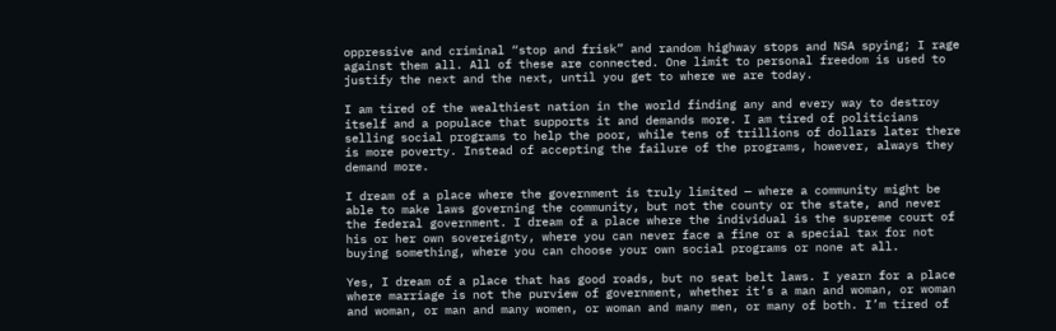oppressive and criminal “stop and frisk” and random highway stops and NSA spying; I rage against them all. All of these are connected. One limit to personal freedom is used to justify the next and the next, until you get to where we are today.

I am tired of the wealthiest nation in the world finding any and every way to destroy itself and a populace that supports it and demands more. I am tired of politicians selling social programs to help the poor, while tens of trillions of dollars later there is more poverty. Instead of accepting the failure of the programs, however, always they demand more.

I dream of a place where the government is truly limited — where a community might be able to make laws governing the community, but not the county or the state, and never the federal government. I dream of a place where the individual is the supreme court of his or her own sovereignty, where you can never face a fine or a special tax for not buying something, where you can choose your own social programs or none at all.

Yes, I dream of a place that has good roads, but no seat belt laws. I yearn for a place where marriage is not the purview of government, whether it’s a man and woman, or woman and woman, or man and many women, or woman and many men, or many of both. I’m tired of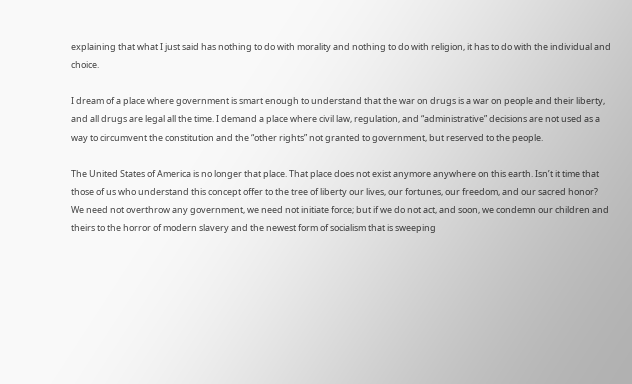explaining that what I just said has nothing to do with morality and nothing to do with religion, it has to do with the individual and choice.

I dream of a place where government is smart enough to understand that the war on drugs is a war on people and their liberty, and all drugs are legal all the time. I demand a place where civil law, regulation, and “administrative” decisions are not used as a way to circumvent the constitution and the “other rights” not granted to government, but reserved to the people.

The United States of America is no longer that place. That place does not exist anymore anywhere on this earth. Isn’t it time that those of us who understand this concept offer to the tree of liberty our lives, our fortunes, our freedom, and our sacred honor? We need not overthrow any government, we need not initiate force; but if we do not act, and soon, we condemn our children and theirs to the horror of modern slavery and the newest form of socialism that is sweeping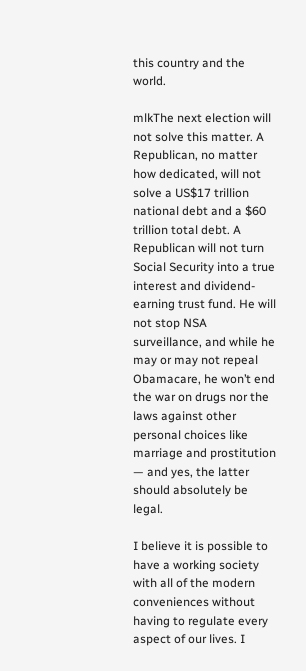this country and the world.

mlkThe next election will not solve this matter. A Republican, no matter how dedicated, will not solve a US$17 trillion national debt and a $60 trillion total debt. A Republican will not turn Social Security into a true interest and dividend-earning trust fund. He will not stop NSA surveillance, and while he may or may not repeal Obamacare, he won’t end the war on drugs nor the laws against other personal choices like marriage and prostitution — and yes, the latter should absolutely be legal.

I believe it is possible to have a working society with all of the modern conveniences without having to regulate every aspect of our lives. I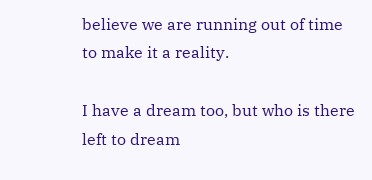believe we are running out of time to make it a reality.

I have a dream too, but who is there left to dream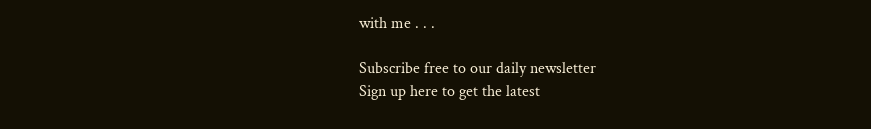with me . . .

Subscribe free to our daily newsletter
Sign up here to get the latest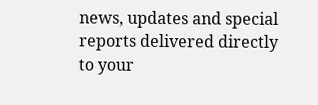news, updates and special reports delivered directly to your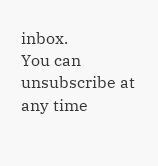inbox.
You can unsubscribe at any time